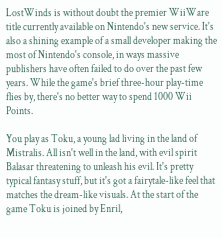LostWinds is without doubt the premier WiiWare title currently available on Nintendo's new service. It's also a shining example of a small developer making the most of Nintendo's console, in ways massive publishers have often failed to do over the past few years. While the game's brief three-hour play-time flies by, there's no better way to spend 1000 Wii Points.

You play as Toku, a young lad living in the land of Mistralis. All isn't well in the land, with evil spirit Balasar threatening to unleash his evil. It's pretty typical fantasy stuff, but it's got a fairytale-like feel that matches the dream-like visuals. At the start of the game Toku is joined by Enril,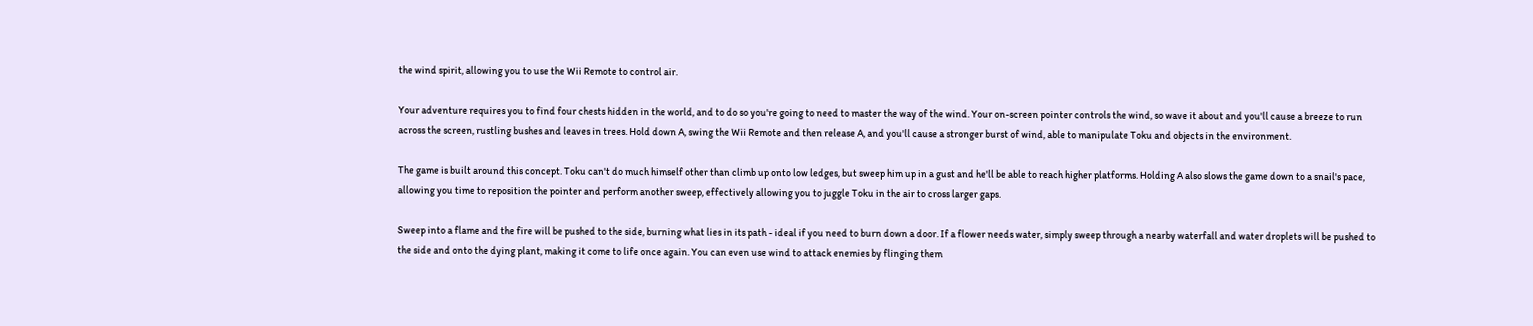the wind spirit, allowing you to use the Wii Remote to control air.

Your adventure requires you to find four chests hidden in the world, and to do so you're going to need to master the way of the wind. Your on-screen pointer controls the wind, so wave it about and you'll cause a breeze to run across the screen, rustling bushes and leaves in trees. Hold down A, swing the Wii Remote and then release A, and you'll cause a stronger burst of wind, able to manipulate Toku and objects in the environment.

The game is built around this concept. Toku can't do much himself other than climb up onto low ledges, but sweep him up in a gust and he'll be able to reach higher platforms. Holding A also slows the game down to a snail's pace, allowing you time to reposition the pointer and perform another sweep, effectively allowing you to juggle Toku in the air to cross larger gaps.

Sweep into a flame and the fire will be pushed to the side, burning what lies in its path - ideal if you need to burn down a door. If a flower needs water, simply sweep through a nearby waterfall and water droplets will be pushed to the side and onto the dying plant, making it come to life once again. You can even use wind to attack enemies by flinging them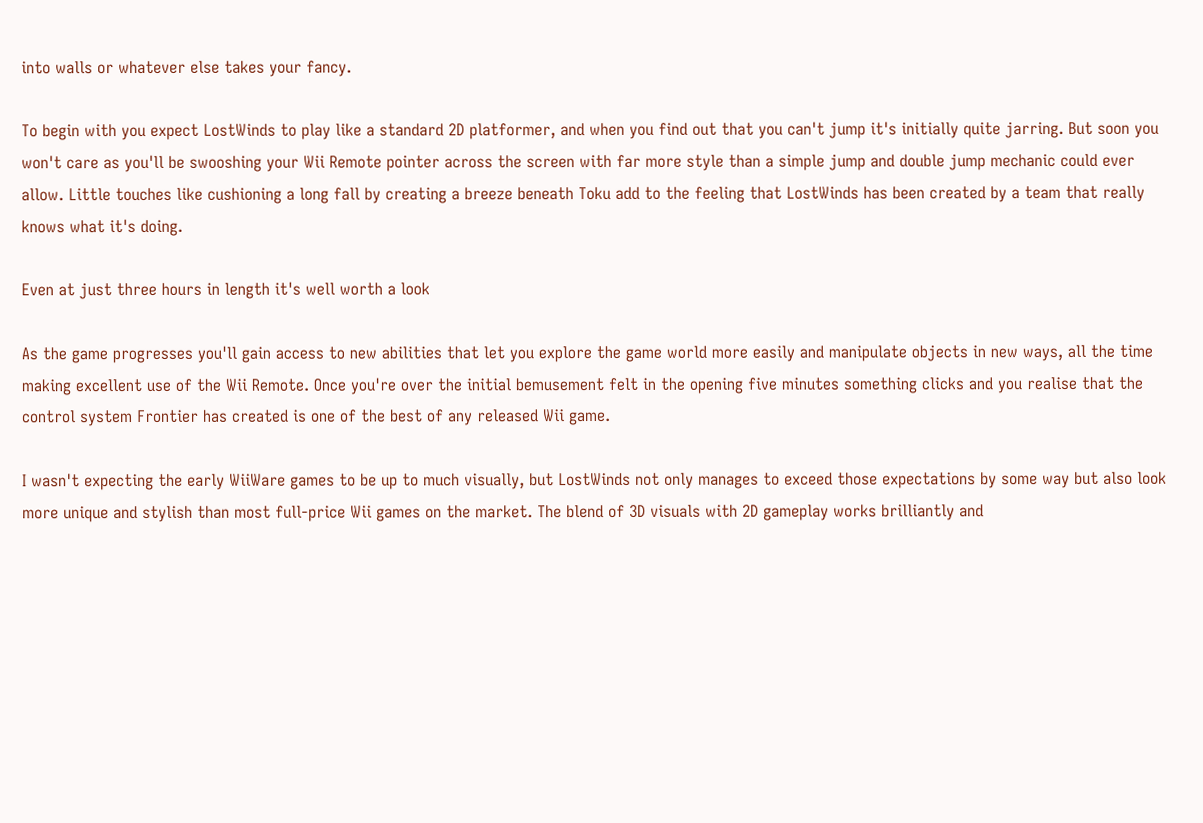into walls or whatever else takes your fancy.

To begin with you expect LostWinds to play like a standard 2D platformer, and when you find out that you can't jump it's initially quite jarring. But soon you won't care as you'll be swooshing your Wii Remote pointer across the screen with far more style than a simple jump and double jump mechanic could ever allow. Little touches like cushioning a long fall by creating a breeze beneath Toku add to the feeling that LostWinds has been created by a team that really knows what it's doing.

Even at just three hours in length it's well worth a look

As the game progresses you'll gain access to new abilities that let you explore the game world more easily and manipulate objects in new ways, all the time making excellent use of the Wii Remote. Once you're over the initial bemusement felt in the opening five minutes something clicks and you realise that the control system Frontier has created is one of the best of any released Wii game.

I wasn't expecting the early WiiWare games to be up to much visually, but LostWinds not only manages to exceed those expectations by some way but also look more unique and stylish than most full-price Wii games on the market. The blend of 3D visuals with 2D gameplay works brilliantly and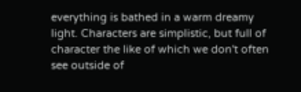everything is bathed in a warm dreamy light. Characters are simplistic, but full of character the like of which we don't often see outside of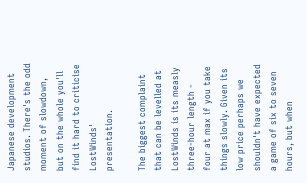Japanese development studios. There's the odd moment of slowdown, but on the whole you'll find it hard to criticise LostWinds' presentation.

The biggest complaint that can be levelled at LostWinds is its measly three-hour length - four at max if you take things slowly. Given its low price perhaps we shouldn't have expected a game of six to seven hours, but when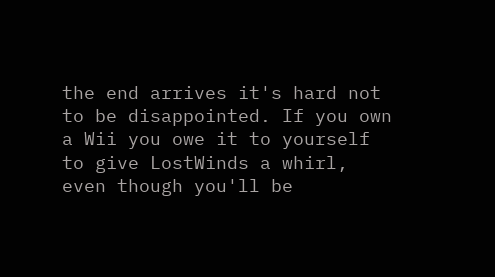the end arrives it's hard not to be disappointed. If you own a Wii you owe it to yourself to give LostWinds a whirl, even though you'll be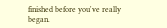finished before you've really began.